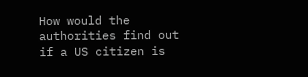How would the authorities find out if a US citizen is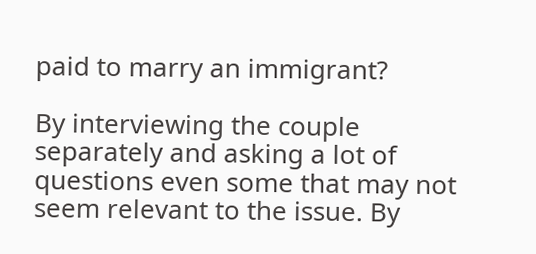paid to marry an immigrant?

By interviewing the couple separately and asking a lot of questions even some that may not seem relevant to the issue. By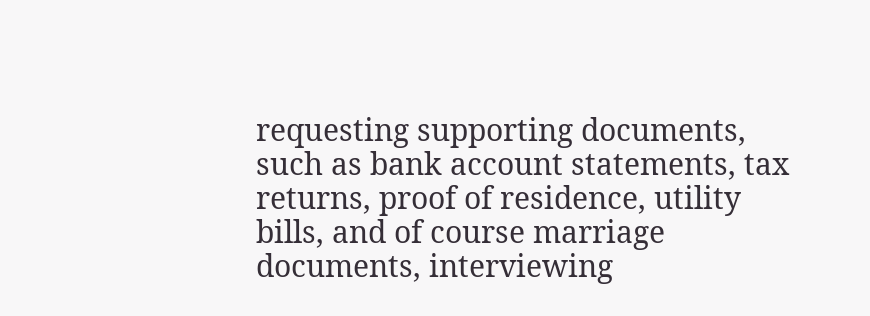requesting supporting documents, such as bank account statements, tax returns, proof of residence, utility bills, and of course marriage documents, interviewing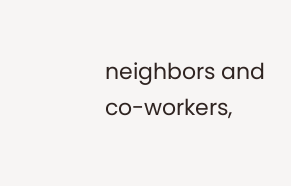neighbors and co-workers,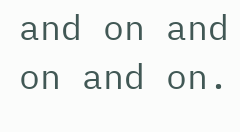and on and on and on.